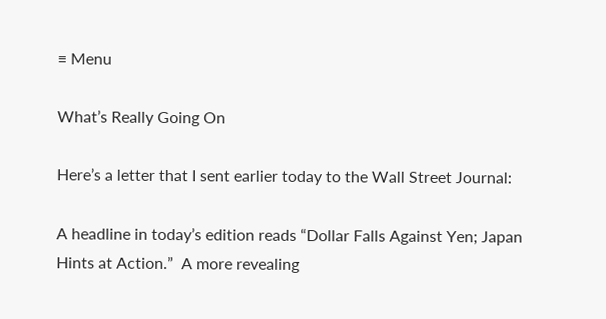≡ Menu

What’s Really Going On

Here’s a letter that I sent earlier today to the Wall Street Journal:

A headline in today’s edition reads “Dollar Falls Against Yen; Japan Hints at Action.”  A more revealing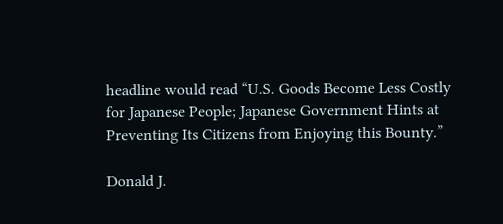headline would read “U.S. Goods Become Less Costly for Japanese People; Japanese Government Hints at Preventing Its Citizens from Enjoying this Bounty.”

Donald J.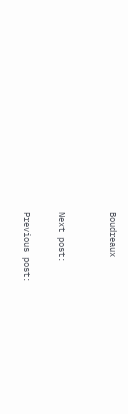Boudreaux


Next post:

Previous post: